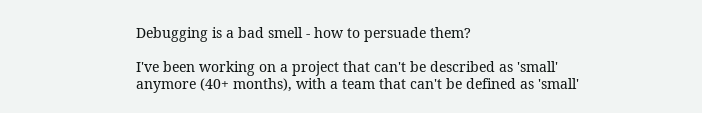Debugging is a bad smell - how to persuade them?

I've been working on a project that can't be described as 'small' anymore (40+ months), with a team that can't be defined as 'small'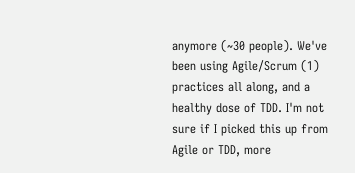anymore (~30 people). We've been using Agile/Scrum (1) practices all along, and a healthy dose of TDD. I'm not sure if I picked this up from Agile or TDD, more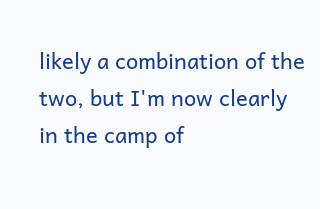likely a combination of the two, but I'm now clearly in the camp of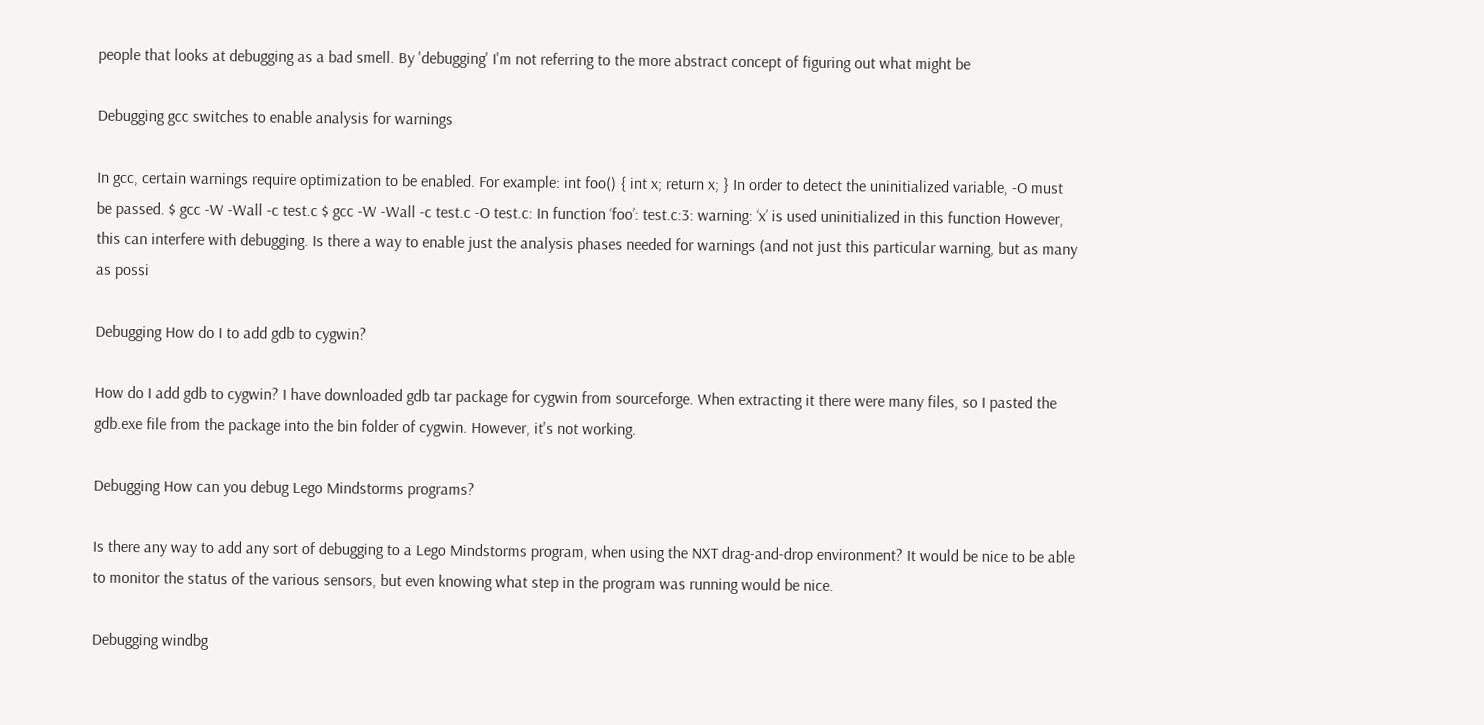people that looks at debugging as a bad smell. By 'debugging' I'm not referring to the more abstract concept of figuring out what might be

Debugging gcc switches to enable analysis for warnings

In gcc, certain warnings require optimization to be enabled. For example: int foo() { int x; return x; } In order to detect the uninitialized variable, -O must be passed. $ gcc -W -Wall -c test.c $ gcc -W -Wall -c test.c -O test.c: In function ‘foo’: test.c:3: warning: ‘x’ is used uninitialized in this function However, this can interfere with debugging. Is there a way to enable just the analysis phases needed for warnings (and not just this particular warning, but as many as possi

Debugging How do I to add gdb to cygwin?

How do I add gdb to cygwin? I have downloaded gdb tar package for cygwin from sourceforge. When extracting it there were many files, so I pasted the gdb.exe file from the package into the bin folder of cygwin. However, it's not working.

Debugging How can you debug Lego Mindstorms programs?

Is there any way to add any sort of debugging to a Lego Mindstorms program, when using the NXT drag-and-drop environment? It would be nice to be able to monitor the status of the various sensors, but even knowing what step in the program was running would be nice.

Debugging windbg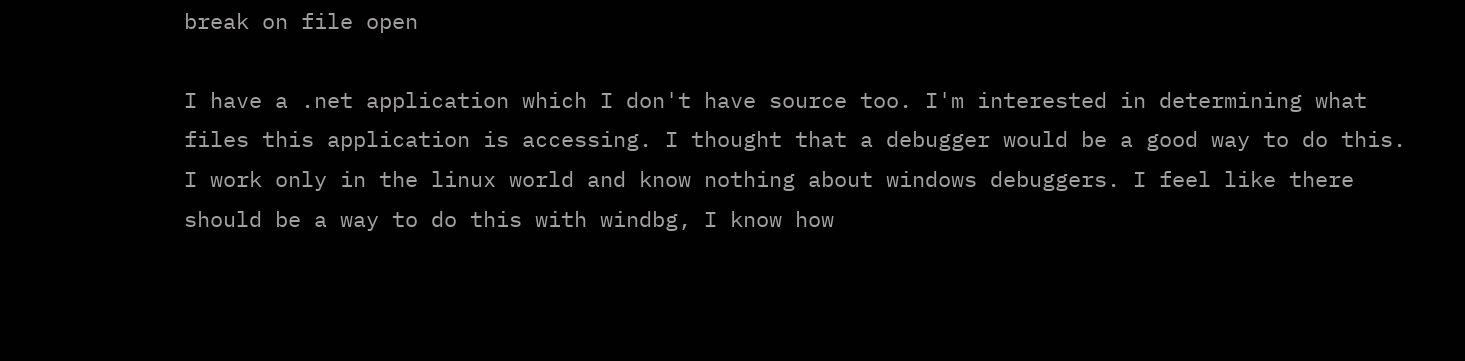break on file open

I have a .net application which I don't have source too. I'm interested in determining what files this application is accessing. I thought that a debugger would be a good way to do this. I work only in the linux world and know nothing about windows debuggers. I feel like there should be a way to do this with windbg, I know how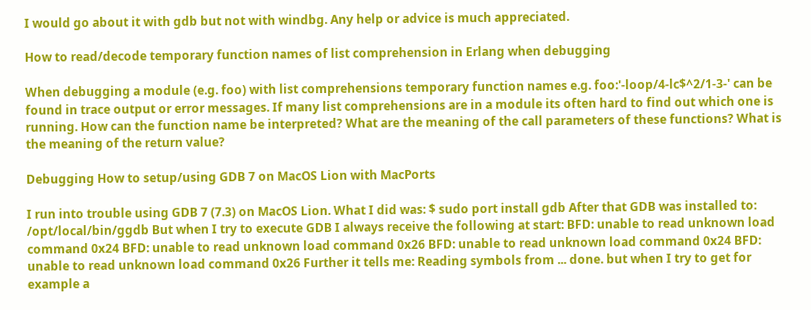I would go about it with gdb but not with windbg. Any help or advice is much appreciated.

How to read/decode temporary function names of list comprehension in Erlang when debugging

When debugging a module (e.g. foo) with list comprehensions temporary function names e.g. foo:'-loop/4-lc$^2/1-3-' can be found in trace output or error messages. If many list comprehensions are in a module its often hard to find out which one is running. How can the function name be interpreted? What are the meaning of the call parameters of these functions? What is the meaning of the return value?

Debugging How to setup/using GDB 7 on MacOS Lion with MacPorts

I run into trouble using GDB 7 (7.3) on MacOS Lion. What I did was: $ sudo port install gdb After that GDB was installed to: /opt/local/bin/ggdb But when I try to execute GDB I always receive the following at start: BFD: unable to read unknown load command 0x24 BFD: unable to read unknown load command 0x26 BFD: unable to read unknown load command 0x24 BFD: unable to read unknown load command 0x26 Further it tells me: Reading symbols from ... done. but when I try to get for example a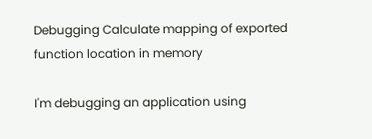Debugging Calculate mapping of exported function location in memory

I'm debugging an application using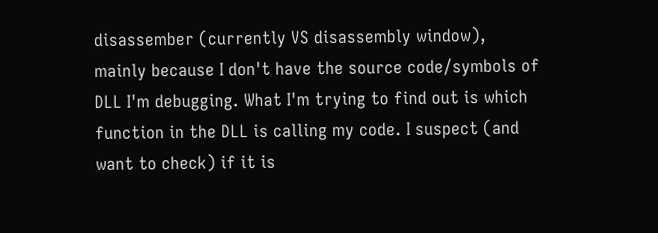disassember (currently VS disassembly window), mainly because I don't have the source code/symbols of DLL I'm debugging. What I'm trying to find out is which function in the DLL is calling my code. I suspect (and want to check) if it is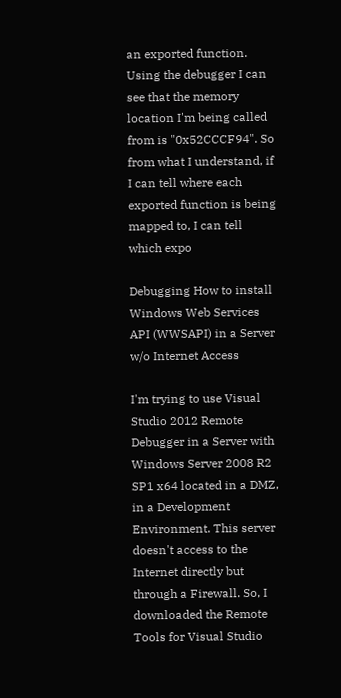an exported function. Using the debugger I can see that the memory location I'm being called from is "0x52CCCF94". So from what I understand, if I can tell where each exported function is being mapped to, I can tell which expo

Debugging How to install Windows Web Services API (WWSAPI) in a Server w/o Internet Access

I'm trying to use Visual Studio 2012 Remote Debugger in a Server with Windows Server 2008 R2 SP1 x64 located in a DMZ, in a Development Environment. This server doesn't access to the Internet directly but through a Firewall. So, I downloaded the Remote Tools for Visual Studio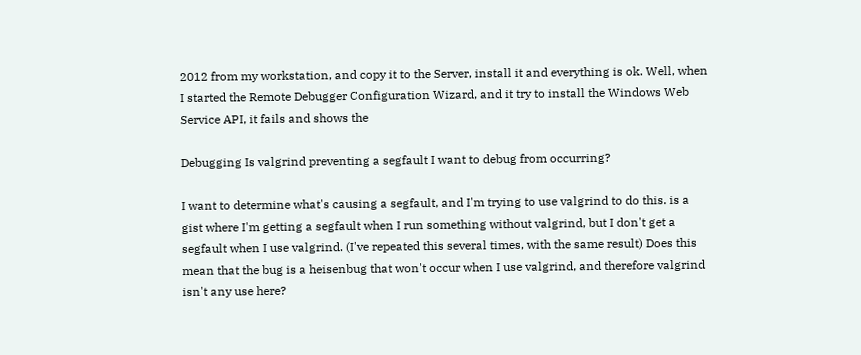2012 from my workstation, and copy it to the Server, install it and everything is ok. Well, when I started the Remote Debugger Configuration Wizard, and it try to install the Windows Web Service API, it fails and shows the

Debugging Is valgrind preventing a segfault I want to debug from occurring?

I want to determine what's causing a segfault, and I'm trying to use valgrind to do this. is a gist where I'm getting a segfault when I run something without valgrind, but I don't get a segfault when I use valgrind. (I've repeated this several times, with the same result) Does this mean that the bug is a heisenbug that won't occur when I use valgrind, and therefore valgrind isn't any use here?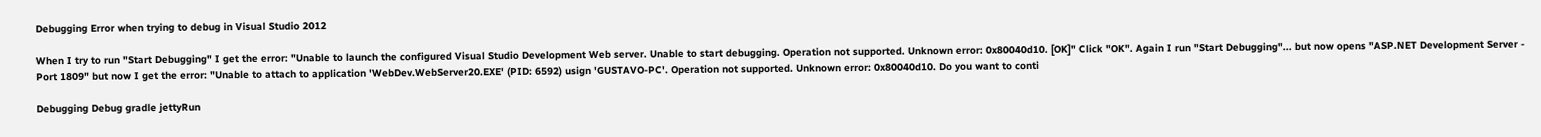Debugging Error when trying to debug in Visual Studio 2012

When I try to run "Start Debugging" I get the error: "Unable to launch the configured Visual Studio Development Web server. Unable to start debugging. Operation not supported. Unknown error: 0x80040d10. [OK]" Click "OK". Again I run "Start Debugging"... but now opens "ASP.NET Development Server - Port 1809" but now I get the error: "Unable to attach to application 'WebDev.WebServer20.EXE' (PID: 6592) usign 'GUSTAVO-PC'. Operation not supported. Unknown error: 0x80040d10. Do you want to conti

Debugging Debug gradle jettyRun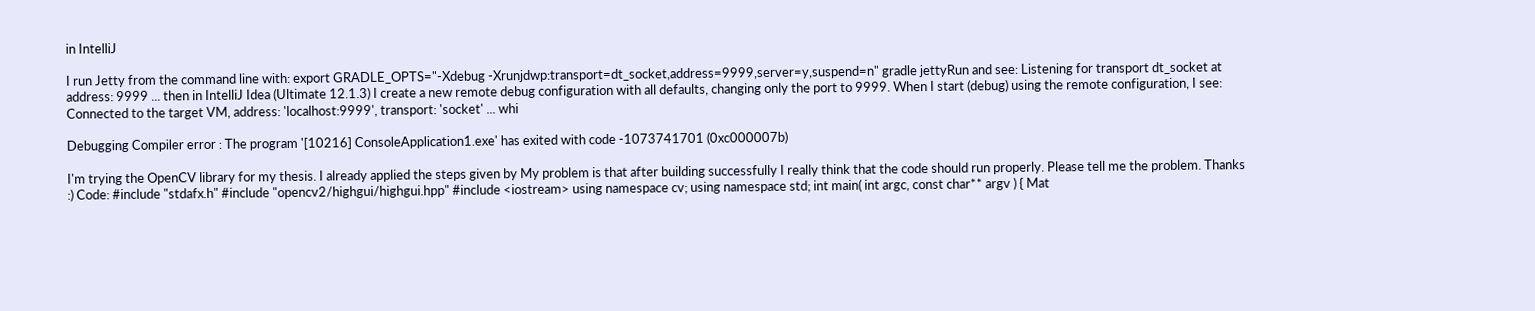in IntelliJ

I run Jetty from the command line with: export GRADLE_OPTS="-Xdebug -Xrunjdwp:transport=dt_socket,address=9999,server=y,suspend=n" gradle jettyRun and see: Listening for transport dt_socket at address: 9999 ... then in IntelliJ Idea (Ultimate 12.1.3) I create a new remote debug configuration with all defaults, changing only the port to 9999. When I start (debug) using the remote configuration, I see: Connected to the target VM, address: 'localhost:9999', transport: 'socket' ... whi

Debugging Compiler error : The program '[10216] ConsoleApplication1.exe' has exited with code -1073741701 (0xc000007b)

I'm trying the OpenCV library for my thesis. I already applied the steps given by My problem is that after building successfully I really think that the code should run properly. Please tell me the problem. Thanks :) Code: #include "stdafx.h" #include "opencv2/highgui/highgui.hpp" #include <iostream> using namespace cv; using namespace std; int main( int argc, const char** argv ) { Mat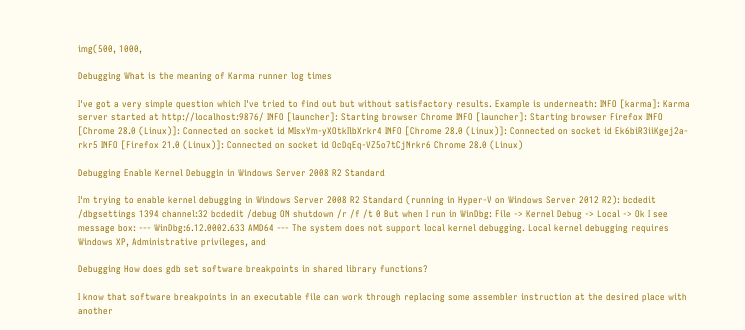img(500, 1000,

Debugging What is the meaning of Karma runner log times

I've got a very simple question which I've tried to find out but without satisfactory results. Example is underneath: INFO [karma]: Karma server started at http://localhost:9876/ INFO [launcher]: Starting browser Chrome INFO [launcher]: Starting browser Firefox INFO [Chrome 28.0 (Linux)]: Connected on socket id MIsxYm-yXOtkIlbXrkr4 INFO [Chrome 28.0 (Linux)]: Connected on socket id Ek6biR3iiKgej2a-rkr5 INFO [Firefox 21.0 (Linux)]: Connected on socket id OcDqEq-VZ5o7tCjNrkr6 Chrome 28.0 (Linux)

Debugging Enable Kernel Debuggin in Windows Server 2008 R2 Standard

I'm trying to enable kernel debugging in Windows Server 2008 R2 Standard (running in Hyper-V on Windows Server 2012 R2): bcdedit /dbgsettings 1394 channel:32 bcdedit /debug ON shutdown /r /f /t 0 But when I run in WinDbg: File -> Kernel Debug -> Local -> Ok I see message box: --- WinDbg:6.12.0002.633 AMD64 --- The system does not support local kernel debugging. Local kernel debugging requires Windows XP, Administrative privileges, and

Debugging How does gdb set software breakpoints in shared library functions?

I know that software breakpoints in an executable file can work through replacing some assembler instruction at the desired place with another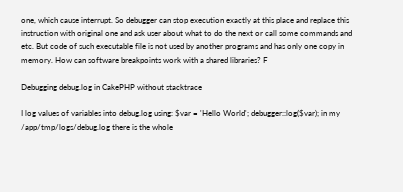one, which cause interrupt. So debugger can stop execution exactly at this place and replace this instruction with original one and ask user about what to do the next or call some commands and etc. But code of such executable file is not used by another programs and has only one copy in memory. How can software breakpoints work with a shared libraries? F

Debugging debug.log in CakePHP without stacktrace

I log values of variables into debug.log using: $var = 'Hello World'; debugger::log($var); in my /app/tmp/logs/debug.log there is the whole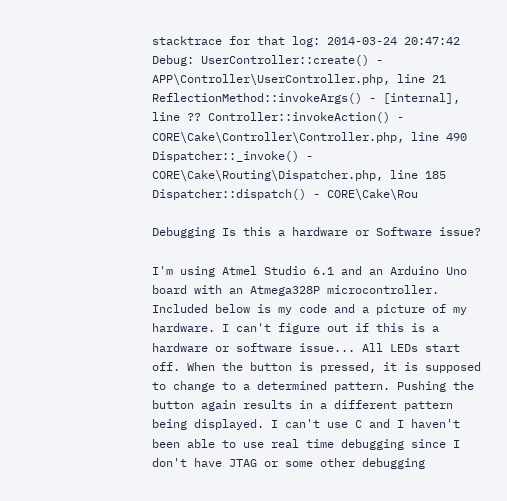stacktrace for that log: 2014-03-24 20:47:42 Debug: UserController::create() - APP\Controller\UserController.php, line 21 ReflectionMethod::invokeArgs() - [internal], line ?? Controller::invokeAction() - CORE\Cake\Controller\Controller.php, line 490 Dispatcher::_invoke() - CORE\Cake\Routing\Dispatcher.php, line 185 Dispatcher::dispatch() - CORE\Cake\Rou

Debugging Is this a hardware or Software issue?

I'm using Atmel Studio 6.1 and an Arduino Uno board with an Atmega328P microcontroller. Included below is my code and a picture of my hardware. I can't figure out if this is a hardware or software issue... All LEDs start off. When the button is pressed, it is supposed to change to a determined pattern. Pushing the button again results in a different pattern being displayed. I can't use C and I haven't been able to use real time debugging since I don't have JTAG or some other debugging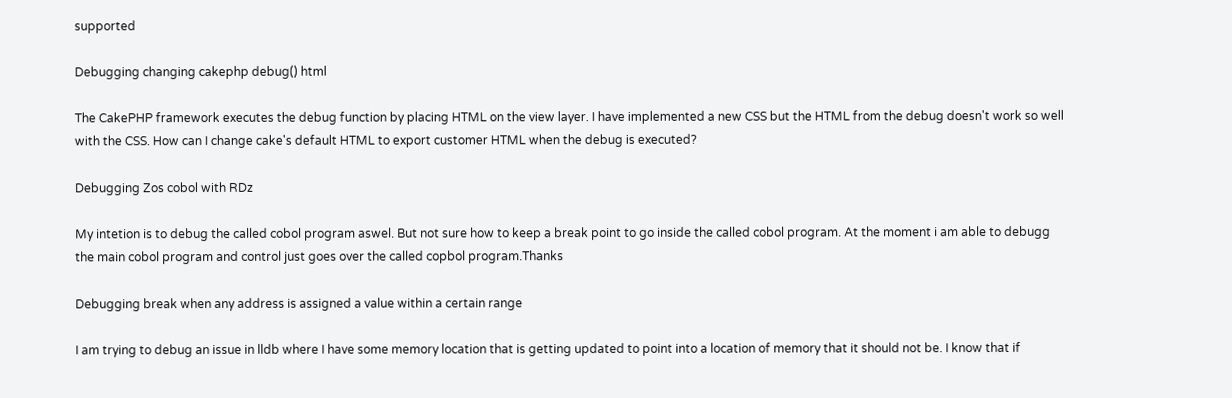supported

Debugging changing cakephp debug() html

The CakePHP framework executes the debug function by placing HTML on the view layer. I have implemented a new CSS but the HTML from the debug doesn't work so well with the CSS. How can I change cake's default HTML to export customer HTML when the debug is executed?

Debugging Zos cobol with RDz

My intetion is to debug the called cobol program aswel. But not sure how to keep a break point to go inside the called cobol program. At the moment i am able to debugg the main cobol program and control just goes over the called copbol program.Thanks

Debugging break when any address is assigned a value within a certain range

I am trying to debug an issue in lldb where I have some memory location that is getting updated to point into a location of memory that it should not be. I know that if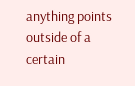anything points outside of a certain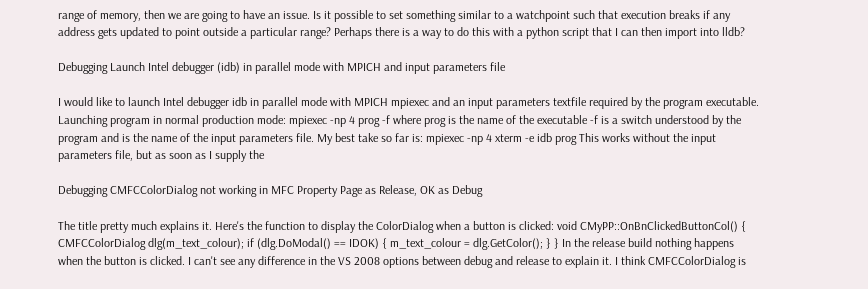range of memory, then we are going to have an issue. Is it possible to set something similar to a watchpoint such that execution breaks if any address gets updated to point outside a particular range? Perhaps there is a way to do this with a python script that I can then import into lldb?

Debugging Launch Intel debugger (idb) in parallel mode with MPICH and input parameters file

I would like to launch Intel debugger idb in parallel mode with MPICH mpiexec and an input parameters textfile required by the program executable. Launching program in normal production mode: mpiexec -np 4 prog -f where prog is the name of the executable -f is a switch understood by the program and is the name of the input parameters file. My best take so far is: mpiexec -np 4 xterm -e idb prog This works without the input parameters file, but as soon as I supply the

Debugging CMFCColorDialog not working in MFC Property Page as Release, OK as Debug

The title pretty much explains it. Here's the function to display the ColorDialog when a button is clicked: void CMyPP::OnBnClickedButtonCol() { CMFCColorDialog dlg(m_text_colour); if (dlg.DoModal() == IDOK) { m_text_colour = dlg.GetColor(); } } In the release build nothing happens when the button is clicked. I can't see any difference in the VS 2008 options between debug and release to explain it. I think CMFCColorDialog is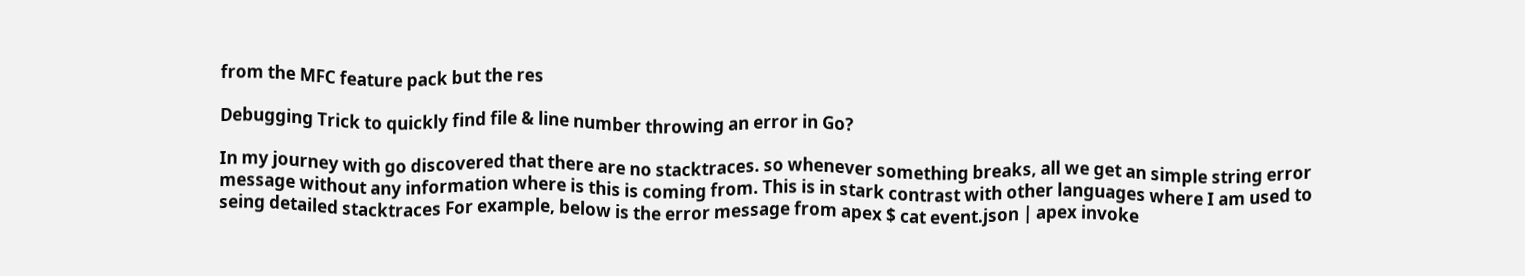from the MFC feature pack but the res

Debugging Trick to quickly find file & line number throwing an error in Go?

In my journey with go discovered that there are no stacktraces. so whenever something breaks, all we get an simple string error message without any information where is this is coming from. This is in stark contrast with other languages where I am used to seing detailed stacktraces For example, below is the error message from apex $ cat event.json | apex invoke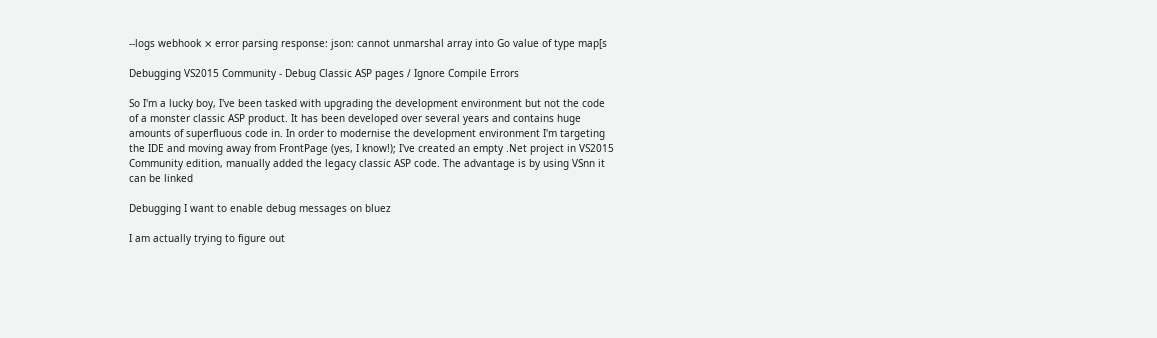--logs webhook ⨯ error parsing response: json: cannot unmarshal array into Go value of type map[s

Debugging VS2015 Community - Debug Classic ASP pages / Ignore Compile Errors

So I'm a lucky boy, I've been tasked with upgrading the development environment but not the code of a monster classic ASP product. It has been developed over several years and contains huge amounts of superfluous code in. In order to modernise the development environment I'm targeting the IDE and moving away from FrontPage (yes, I know!); I've created an empty .Net project in VS2015 Community edition, manually added the legacy classic ASP code. The advantage is by using VSnn it can be linked

Debugging I want to enable debug messages on bluez

I am actually trying to figure out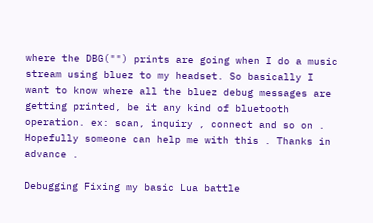where the DBG("") prints are going when I do a music stream using bluez to my headset. So basically I want to know where all the bluez debug messages are getting printed, be it any kind of bluetooth operation. ex: scan, inquiry , connect and so on . Hopefully someone can help me with this . Thanks in advance .

Debugging Fixing my basic Lua battle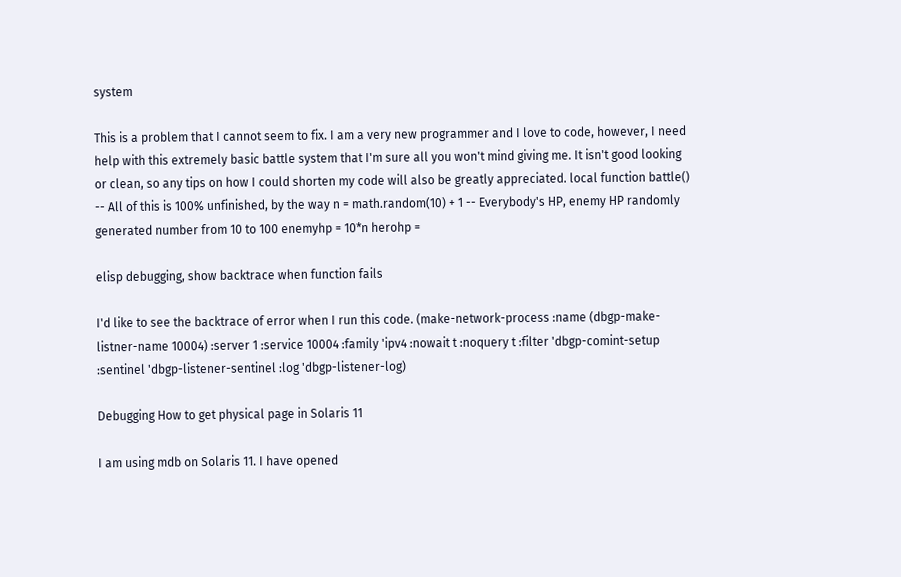system

This is a problem that I cannot seem to fix. I am a very new programmer and I love to code, however, I need help with this extremely basic battle system that I'm sure all you won't mind giving me. It isn't good looking or clean, so any tips on how I could shorten my code will also be greatly appreciated. local function battle() -- All of this is 100% unfinished, by the way n = math.random(10) + 1 -- Everybody's HP, enemy HP randomly generated number from 10 to 100 enemyhp = 10*n herohp =

elisp debugging, show backtrace when function fails

I'd like to see the backtrace of error when I run this code. (make-network-process :name (dbgp-make-listner-name 10004) :server 1 :service 10004 :family 'ipv4 :nowait t :noquery t :filter 'dbgp-comint-setup :sentinel 'dbgp-listener-sentinel :log 'dbgp-listener-log)

Debugging How to get physical page in Solaris 11

I am using mdb on Solaris 11. I have opened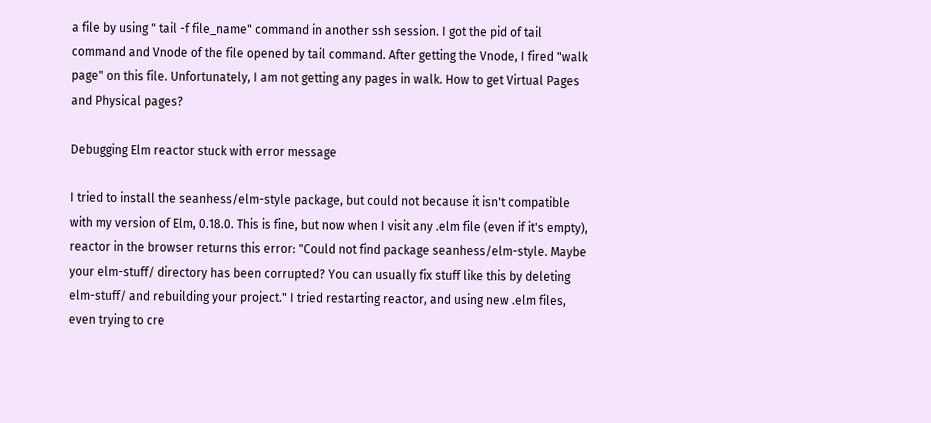a file by using " tail -f file_name" command in another ssh session. I got the pid of tail command and Vnode of the file opened by tail command. After getting the Vnode, I fired "walk page" on this file. Unfortunately, I am not getting any pages in walk. How to get Virtual Pages and Physical pages?

Debugging Elm reactor stuck with error message

I tried to install the seanhess/elm-style package, but could not because it isn't compatible with my version of Elm, 0.18.0. This is fine, but now when I visit any .elm file (even if it's empty), reactor in the browser returns this error: "Could not find package seanhess/elm-style. Maybe your elm-stuff/ directory has been corrupted? You can usually fix stuff like this by deleting elm-stuff/ and rebuilding your project." I tried restarting reactor, and using new .elm files, even trying to cre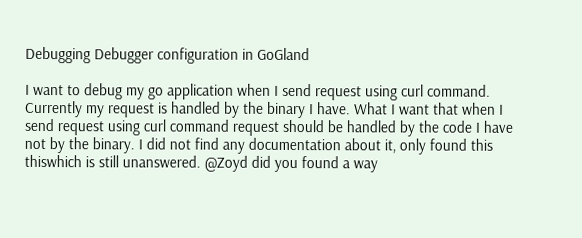Debugging Debugger configuration in GoGland

I want to debug my go application when I send request using curl command. Currently my request is handled by the binary I have. What I want that when I send request using curl command request should be handled by the code I have not by the binary. I did not find any documentation about it, only found this thiswhich is still unanswered. @Zoyd did you found a way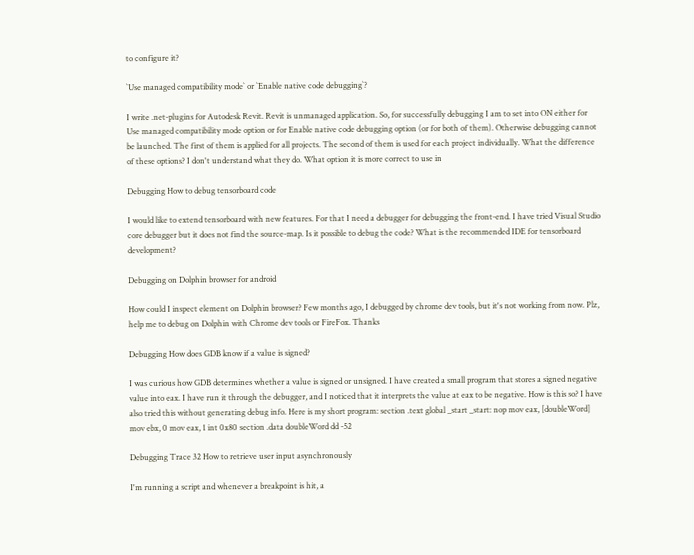to configure it?

`Use managed compatibility mode` or `Enable native code debugging`?

I write .net-plugins for Autodesk Revit. Revit is unmanaged application. So, for successfully debugging I am to set into ON either for Use managed compatibility mode option or for Enable native code debugging option (or for both of them). Otherwise debugging cannot be launched. The first of them is applied for all projects. The second of them is used for each project individually. What the difference of these options? I don't understand what they do. What option it is more correct to use in

Debugging How to debug tensorboard code

I would like to extend tensorboard with new features. For that I need a debugger for debugging the front-end. I have tried Visual Studio core debugger but it does not find the source-map. Is it possible to debug the code? What is the recommended IDE for tensorboard development?

Debugging on Dolphin browser for android

How could I inspect element on Dolphin browser? Few months ago, I debugged by chrome dev tools, but it's not working from now. Plz, help me to debug on Dolphin with Chrome dev tools or FireFox. Thanks

Debugging How does GDB know if a value is signed?

I was curious how GDB determines whether a value is signed or unsigned. I have created a small program that stores a signed negative value into eax. I have run it through the debugger, and I noticed that it interprets the value at eax to be negative. How is this so? I have also tried this without generating debug info. Here is my short program: section .text global _start _start: nop mov eax, [doubleWord] mov ebx, 0 mov eax, 1 int 0x80 section .data doubleWord dd -52

Debugging Trace 32 How to retrieve user input asynchronously

I'm running a script and whenever a breakpoint is hit, a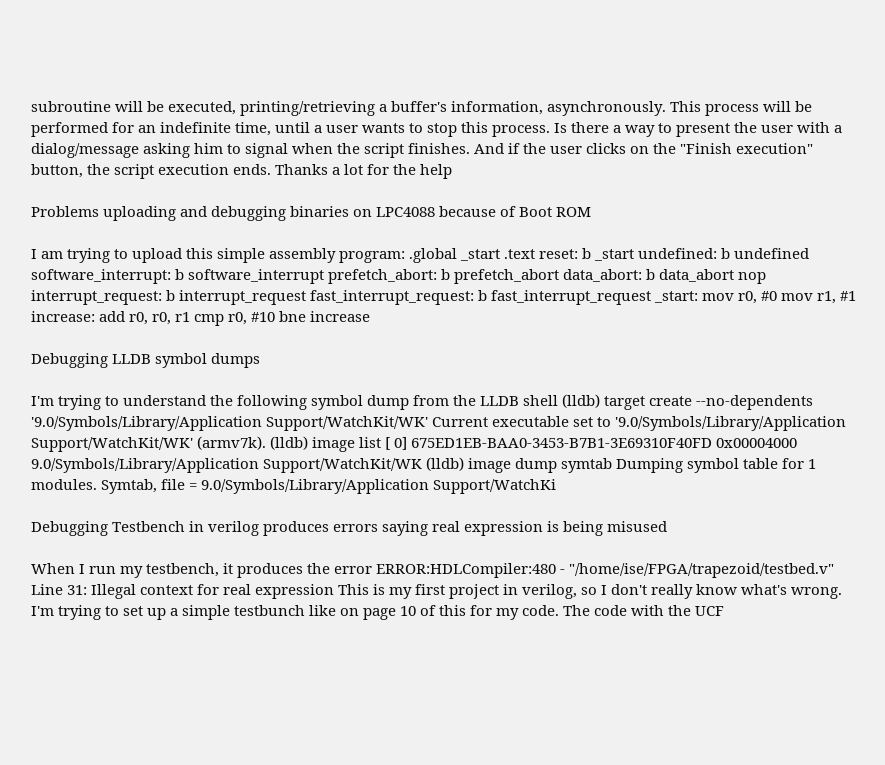subroutine will be executed, printing/retrieving a buffer's information, asynchronously. This process will be performed for an indefinite time, until a user wants to stop this process. Is there a way to present the user with a dialog/message asking him to signal when the script finishes. And if the user clicks on the "Finish execution" button, the script execution ends. Thanks a lot for the help

Problems uploading and debugging binaries on LPC4088 because of Boot ROM

I am trying to upload this simple assembly program: .global _start .text reset: b _start undefined: b undefined software_interrupt: b software_interrupt prefetch_abort: b prefetch_abort data_abort: b data_abort nop interrupt_request: b interrupt_request fast_interrupt_request: b fast_interrupt_request _start: mov r0, #0 mov r1, #1 increase: add r0, r0, r1 cmp r0, #10 bne increase

Debugging LLDB symbol dumps

I'm trying to understand the following symbol dump from the LLDB shell (lldb) target create --no-dependents '9.0/Symbols/Library/Application Support/WatchKit/WK' Current executable set to '9.0/Symbols/Library/Application Support/WatchKit/WK' (armv7k). (lldb) image list [ 0] 675ED1EB-BAA0-3453-B7B1-3E69310F40FD 0x00004000 9.0/Symbols/Library/Application Support/WatchKit/WK (lldb) image dump symtab Dumping symbol table for 1 modules. Symtab, file = 9.0/Symbols/Library/Application Support/WatchKi

Debugging Testbench in verilog produces errors saying real expression is being misused

When I run my testbench, it produces the error ERROR:HDLCompiler:480 - "/home/ise/FPGA/trapezoid/testbed.v" Line 31: Illegal context for real expression This is my first project in verilog, so I don't really know what's wrong. I'm trying to set up a simple testbunch like on page 10 of this for my code. The code with the UCF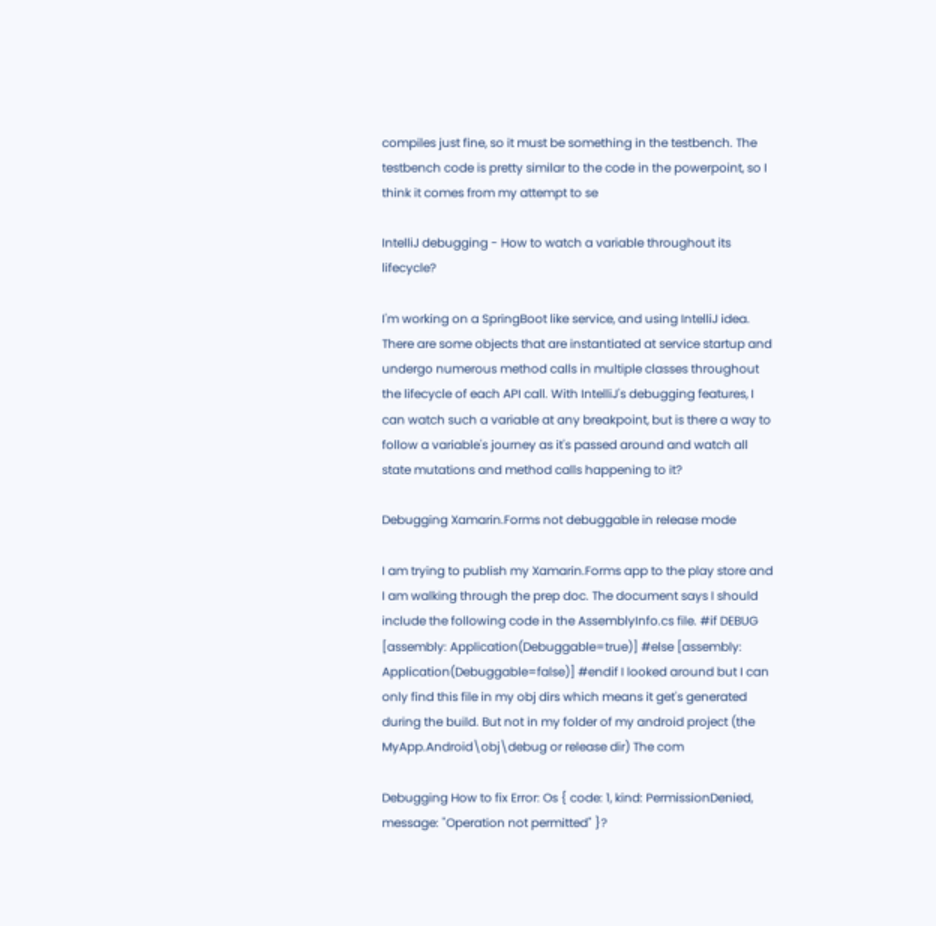compiles just fine, so it must be something in the testbench. The testbench code is pretty similar to the code in the powerpoint, so I think it comes from my attempt to se

IntelliJ debugging - How to watch a variable throughout its lifecycle?

I'm working on a SpringBoot like service, and using IntelliJ idea. There are some objects that are instantiated at service startup and undergo numerous method calls in multiple classes throughout the lifecycle of each API call. With IntelliJ's debugging features, I can watch such a variable at any breakpoint, but is there a way to follow a variable's journey as it's passed around and watch all state mutations and method calls happening to it?

Debugging Xamarin.Forms not debuggable in release mode

I am trying to publish my Xamarin.Forms app to the play store and I am walking through the prep doc. The document says I should include the following code in the AssemblyInfo.cs file. #if DEBUG [assembly: Application(Debuggable=true)] #else [assembly: Application(Debuggable=false)] #endif I looked around but I can only find this file in my obj dirs which means it get's generated during the build. But not in my folder of my android project (the MyApp.Android\obj\debug or release dir) The com

Debugging How to fix Error: Os { code: 1, kind: PermissionDenied, message: "Operation not permitted" }?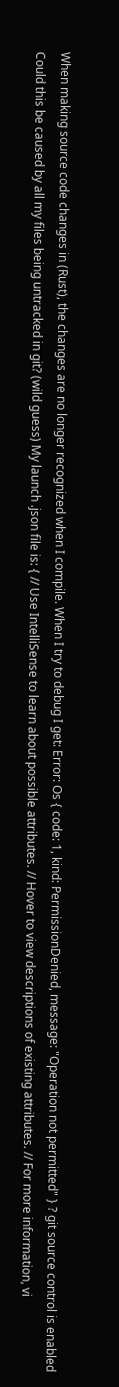When making source code changes in (Rust), the changes are no longer recognized when I compile. When I try to debug I get: Error: Os { code: 1, kind: PermissionDenied, message: "Operation not permitted" } ? git source control is enabled Could this be caused by all my files being untracked in git? (wild guess) My launch .json file is: { // Use IntelliSense to learn about possible attributes. // Hover to view descriptions of existing attributes. // For more information, vi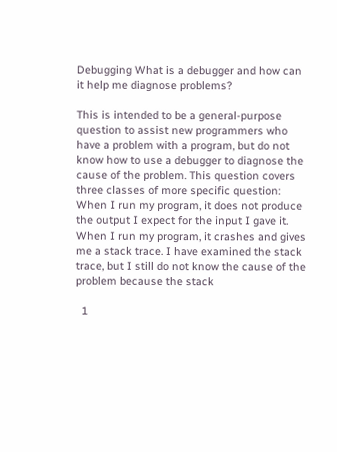Debugging What is a debugger and how can it help me diagnose problems?

This is intended to be a general-purpose question to assist new programmers who have a problem with a program, but do not know how to use a debugger to diagnose the cause of the problem. This question covers three classes of more specific question: When I run my program, it does not produce the output I expect for the input I gave it. When I run my program, it crashes and gives me a stack trace. I have examined the stack trace, but I still do not know the cause of the problem because the stack

  1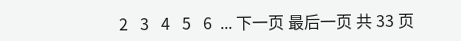2   3   4   5   6  ... 下一页 最后一页 共 33 页